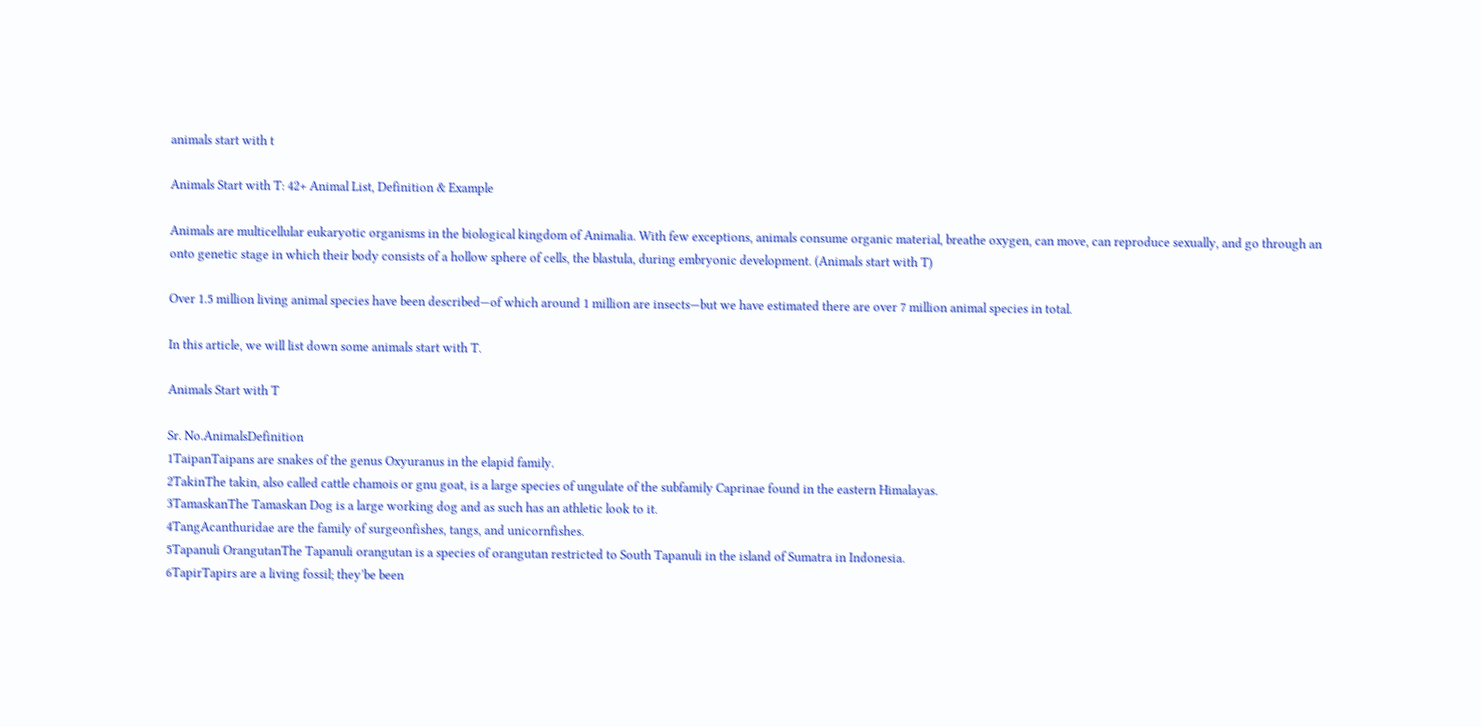animals start with t

Animals Start with T: 42+ Animal List, Definition & Example

Animals are multicellular eukaryotic organisms in the biological kingdom of Animalia. With few exceptions, animals consume organic material, breathe oxygen, can move, can reproduce sexually, and go through an onto genetic stage in which their body consists of a hollow sphere of cells, the blastula, during embryonic development. (Animals start with T)

Over 1.5 million living animal species have been described—of which around 1 million are insects—but we have estimated there are over 7 million animal species in total.

In this article, we will list down some animals start with T.

Animals Start with T

Sr. No.AnimalsDefinition
1TaipanTaipans are snakes of the genus Oxyuranus in the elapid family.
2TakinThe takin, also called cattle chamois or gnu goat, is a large species of ungulate of the subfamily Caprinae found in the eastern Himalayas.
3TamaskanThe Tamaskan Dog is a large working dog and as such has an athletic look to it.
4TangAcanthuridae are the family of surgeonfishes, tangs, and unicornfishes.
5Tapanuli OrangutanThe Tapanuli orangutan is a species of orangutan restricted to South Tapanuli in the island of Sumatra in Indonesia.
6TapirTapirs are a living fossil; they’be been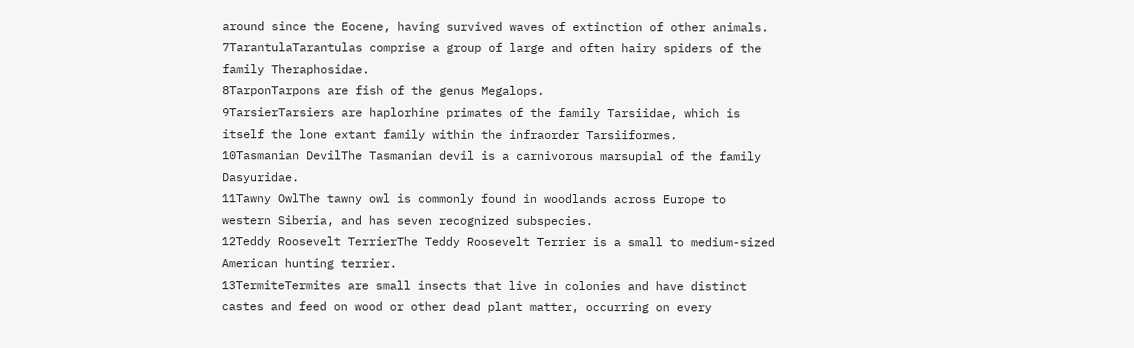around since the Eocene, having survived waves of extinction of other animals.
7TarantulaTarantulas comprise a group of large and often hairy spiders of the family Theraphosidae.
8TarponTarpons are fish of the genus Megalops.
9TarsierTarsiers are haplorhine primates of the family Tarsiidae, which is itself the lone extant family within the infraorder Tarsiiformes.
10Tasmanian DevilThe Tasmanian devil is a carnivorous marsupial of the family Dasyuridae.
11Tawny OwlThe tawny owl is commonly found in woodlands across Europe to western Siberia, and has seven recognized subspecies.
12Teddy Roosevelt TerrierThe Teddy Roosevelt Terrier is a small to medium-sized American hunting terrier.
13TermiteTermites are small insects that live in colonies and have distinct castes and feed on wood or other dead plant matter, occurring on every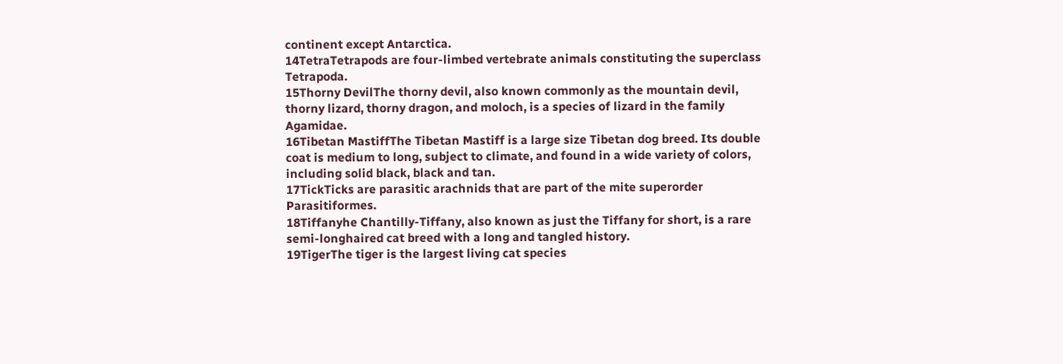continent except Antarctica.
14TetraTetrapods are four-limbed vertebrate animals constituting the superclass Tetrapoda.
15Thorny DevilThe thorny devil, also known commonly as the mountain devil, thorny lizard, thorny dragon, and moloch, is a species of lizard in the family Agamidae.
16Tibetan MastiffThe Tibetan Mastiff is a large size Tibetan dog breed. Its double coat is medium to long, subject to climate, and found in a wide variety of colors, including solid black, black and tan.
17TickTicks are parasitic arachnids that are part of the mite superorder Parasitiformes.
18Tiffanyhe Chantilly-Tiffany, also known as just the Tiffany for short, is a rare semi-longhaired cat breed with a long and tangled history.
19TigerThe tiger is the largest living cat species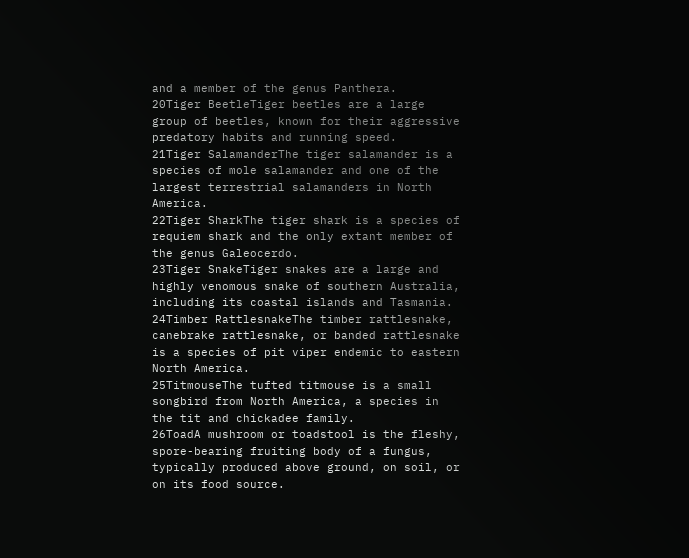and a member of the genus Panthera.
20Tiger BeetleTiger beetles are a large group of beetles, known for their aggressive predatory habits and running speed.
21Tiger SalamanderThe tiger salamander is a species of mole salamander and one of the largest terrestrial salamanders in North America.
22Tiger SharkThe tiger shark is a species of requiem shark and the only extant member of the genus Galeocerdo.
23Tiger SnakeTiger snakes are a large and highly venomous snake of southern Australia, including its coastal islands and Tasmania.
24Timber RattlesnakeThe timber rattlesnake, canebrake rattlesnake, or banded rattlesnake is a species of pit viper endemic to eastern North America.
25TitmouseThe tufted titmouse is a small songbird from North America, a species in the tit and chickadee family.
26ToadA mushroom or toadstool is the fleshy, spore-bearing fruiting body of a fungus, typically produced above ground, on soil, or on its food source.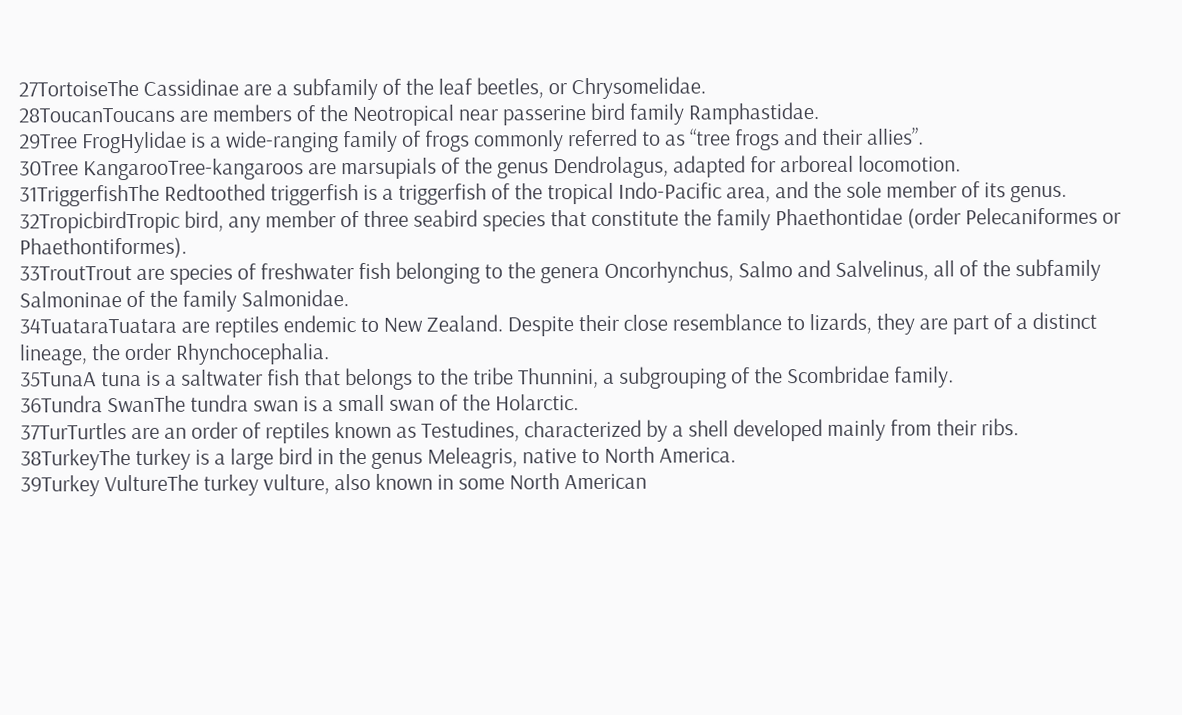27TortoiseThe Cassidinae are a subfamily of the leaf beetles, or Chrysomelidae.
28ToucanToucans are members of the Neotropical near passerine bird family Ramphastidae.
29Tree FrogHylidae is a wide-ranging family of frogs commonly referred to as “tree frogs and their allies”.
30Tree KangarooTree-kangaroos are marsupials of the genus Dendrolagus, adapted for arboreal locomotion.
31TriggerfishThe Redtoothed triggerfish is a triggerfish of the tropical Indo-Pacific area, and the sole member of its genus.
32TropicbirdTropic bird, any member of three seabird species that constitute the family Phaethontidae (order Pelecaniformes or Phaethontiformes).
33TroutTrout are species of freshwater fish belonging to the genera Oncorhynchus, Salmo and Salvelinus, all of the subfamily Salmoninae of the family Salmonidae.
34TuataraTuatara are reptiles endemic to New Zealand. Despite their close resemblance to lizards, they are part of a distinct lineage, the order Rhynchocephalia.
35TunaA tuna is a saltwater fish that belongs to the tribe Thunnini, a subgrouping of the Scombridae family.
36Tundra SwanThe tundra swan is a small swan of the Holarctic.
37TurTurtles are an order of reptiles known as Testudines, characterized by a shell developed mainly from their ribs.
38TurkeyThe turkey is a large bird in the genus Meleagris, native to North America.
39Turkey VultureThe turkey vulture, also known in some North American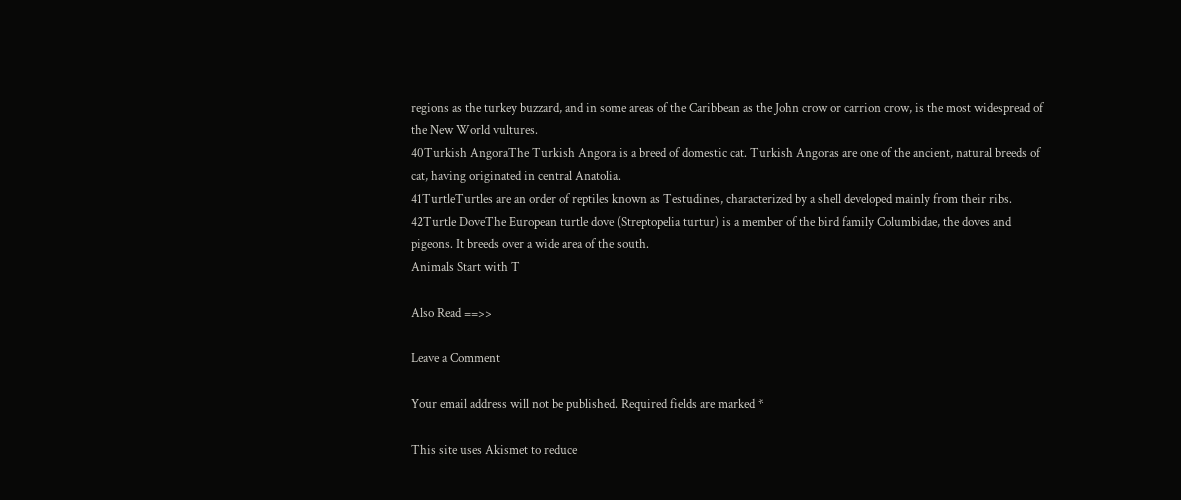regions as the turkey buzzard, and in some areas of the Caribbean as the John crow or carrion crow, is the most widespread of the New World vultures.
40Turkish AngoraThe Turkish Angora is a breed of domestic cat. Turkish Angoras are one of the ancient, natural breeds of cat, having originated in central Anatolia.
41TurtleTurtles are an order of reptiles known as Testudines, characterized by a shell developed mainly from their ribs.
42Turtle DoveThe European turtle dove (Streptopelia turtur) is a member of the bird family Columbidae, the doves and pigeons. It breeds over a wide area of the south.
Animals Start with T

Also Read ==>>

Leave a Comment

Your email address will not be published. Required fields are marked *

This site uses Akismet to reduce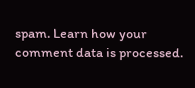spam. Learn how your comment data is processed.